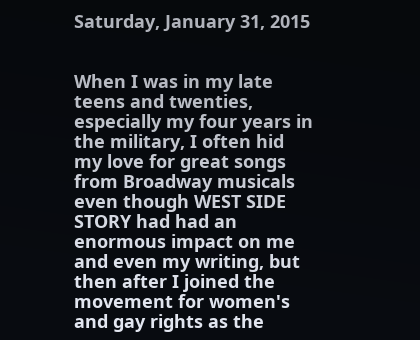Saturday, January 31, 2015


When I was in my late teens and twenties, especially my four years in the military, I often hid my love for great songs from Broadway musicals even though WEST SIDE STORY had had an enormous impact on me and even my writing, but then after I joined the movement for women's and gay rights as the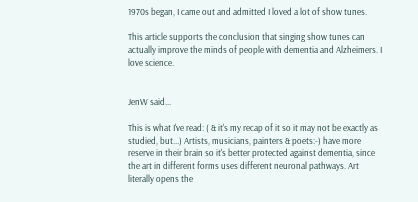1970s began, I came out and admitted I loved a lot of show tunes.

This article supports the conclusion that singing show tunes can actually improve the minds of people with dementia and Alzheimers. I love science.


JenW said...

This is what I've read: ( & it's my recap of it so it may not be exactly as studied, but...) Artists, musicians, painters & poets:-) have more reserve in their brain so it's better protected against dementia, since the art in different forms uses different neuronal pathways. Art literally opens the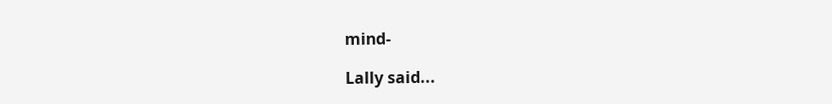mind-

Lally said...